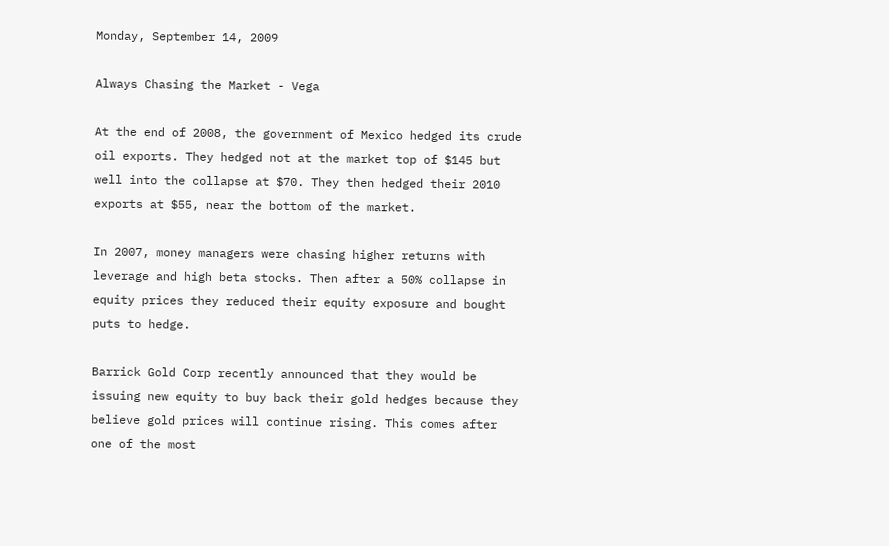Monday, September 14, 2009

Always Chasing the Market - Vega

At the end of 2008, the government of Mexico hedged its crude oil exports. They hedged not at the market top of $145 but well into the collapse at $70. They then hedged their 2010 exports at $55, near the bottom of the market.

In 2007, money managers were chasing higher returns with leverage and high beta stocks. Then after a 50% collapse in equity prices they reduced their equity exposure and bought puts to hedge.

Barrick Gold Corp recently announced that they would be issuing new equity to buy back their gold hedges because they believe gold prices will continue rising. This comes after one of the most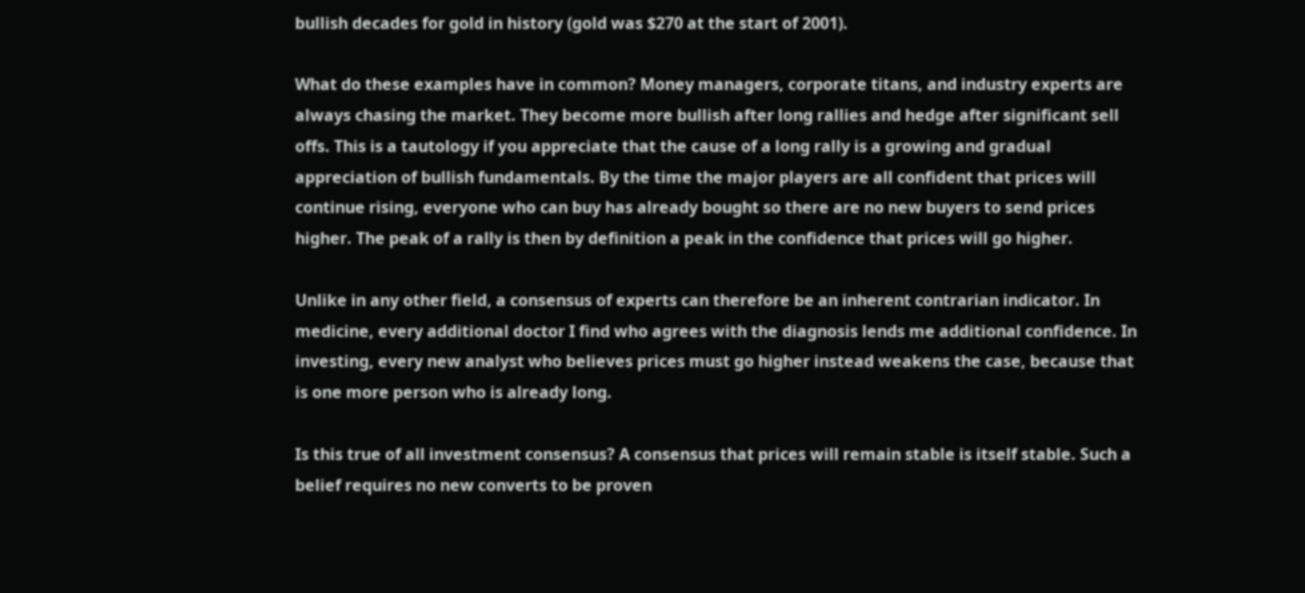bullish decades for gold in history (gold was $270 at the start of 2001).

What do these examples have in common? Money managers, corporate titans, and industry experts are always chasing the market. They become more bullish after long rallies and hedge after significant sell offs. This is a tautology if you appreciate that the cause of a long rally is a growing and gradual appreciation of bullish fundamentals. By the time the major players are all confident that prices will continue rising, everyone who can buy has already bought so there are no new buyers to send prices higher. The peak of a rally is then by definition a peak in the confidence that prices will go higher.

Unlike in any other field, a consensus of experts can therefore be an inherent contrarian indicator. In medicine, every additional doctor I find who agrees with the diagnosis lends me additional confidence. In investing, every new analyst who believes prices must go higher instead weakens the case, because that is one more person who is already long.

Is this true of all investment consensus? A consensus that prices will remain stable is itself stable. Such a belief requires no new converts to be proven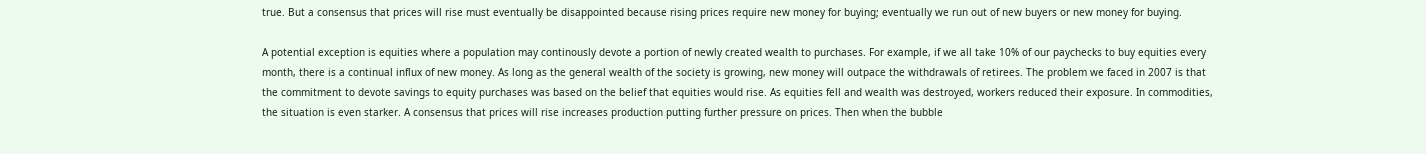true. But a consensus that prices will rise must eventually be disappointed because rising prices require new money for buying; eventually we run out of new buyers or new money for buying.

A potential exception is equities where a population may continously devote a portion of newly created wealth to purchases. For example, if we all take 10% of our paychecks to buy equities every month, there is a continual influx of new money. As long as the general wealth of the society is growing, new money will outpace the withdrawals of retirees. The problem we faced in 2007 is that the commitment to devote savings to equity purchases was based on the belief that equities would rise. As equities fell and wealth was destroyed, workers reduced their exposure. In commodities, the situation is even starker. A consensus that prices will rise increases production putting further pressure on prices. Then when the bubble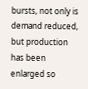bursts, not only is demand reduced, but production has been enlarged so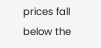prices fall below the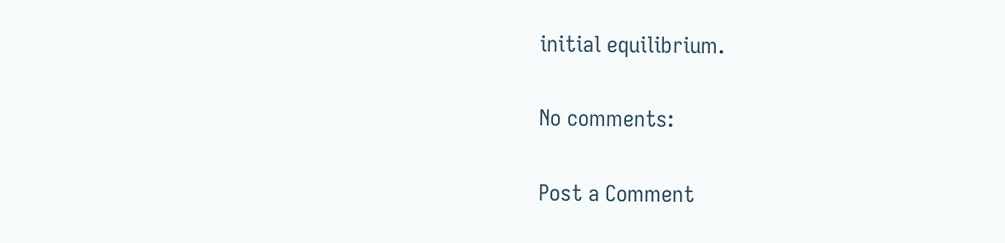initial equilibrium.

No comments:

Post a Comment